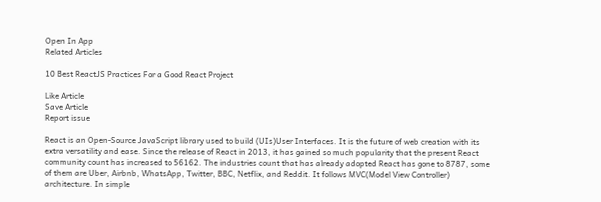Open In App
Related Articles

10 Best ReactJS Practices For a Good React Project

Like Article
Save Article
Report issue

React is an Open-Source JavaScript library used to build (UIs)User Interfaces. It is the future of web creation with its extra versatility and ease. Since the release of React in 2013, it has gained so much popularity that the present React community count has increased to 56162. The industries count that has already adopted React has gone to 8787, some of them are Uber, Airbnb, WhatsApp, Twitter, BBC, Netflix, and Reddit. It follows MVC(Model View Controller) architecture. In simple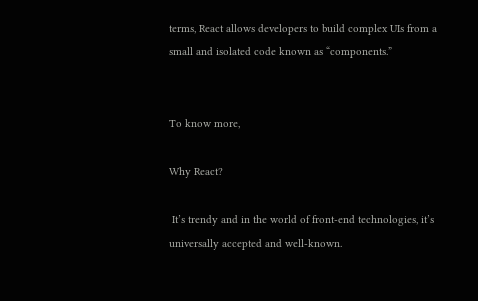terms, React allows developers to build complex UIs from a small and isolated code known as “components.”


To know more,

Why React?

 It’s trendy and in the world of front-end technologies, it’s universally accepted and well-known.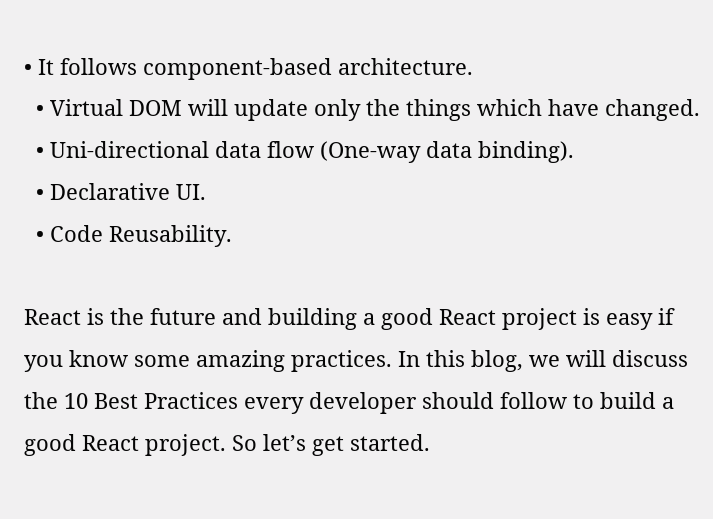• It follows component-based architecture.
  • Virtual DOM will update only the things which have changed.
  • Uni-directional data flow (One-way data binding).
  • Declarative UI.
  • Code Reusability.

React is the future and building a good React project is easy if you know some amazing practices. In this blog, we will discuss the 10 Best Practices every developer should follow to build a good React project. So let’s get started.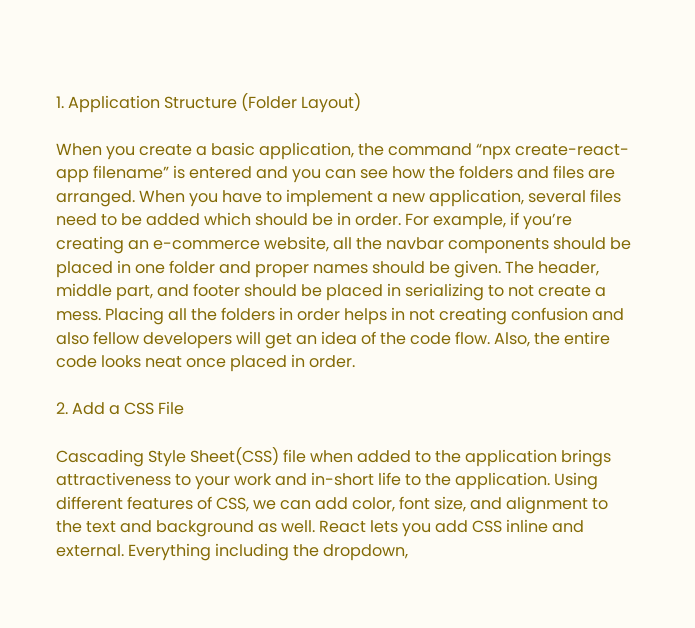1. Application Structure (Folder Layout)

When you create a basic application, the command “npx create-react-app filename” is entered and you can see how the folders and files are arranged. When you have to implement a new application, several files need to be added which should be in order. For example, if you’re creating an e-commerce website, all the navbar components should be placed in one folder and proper names should be given. The header, middle part, and footer should be placed in serializing to not create a mess. Placing all the folders in order helps in not creating confusion and also fellow developers will get an idea of the code flow. Also, the entire code looks neat once placed in order.

2. Add a CSS File

Cascading Style Sheet(CSS) file when added to the application brings attractiveness to your work and in-short life to the application. Using different features of CSS, we can add color, font size, and alignment to the text and background as well. React lets you add CSS inline and external. Everything including the dropdown,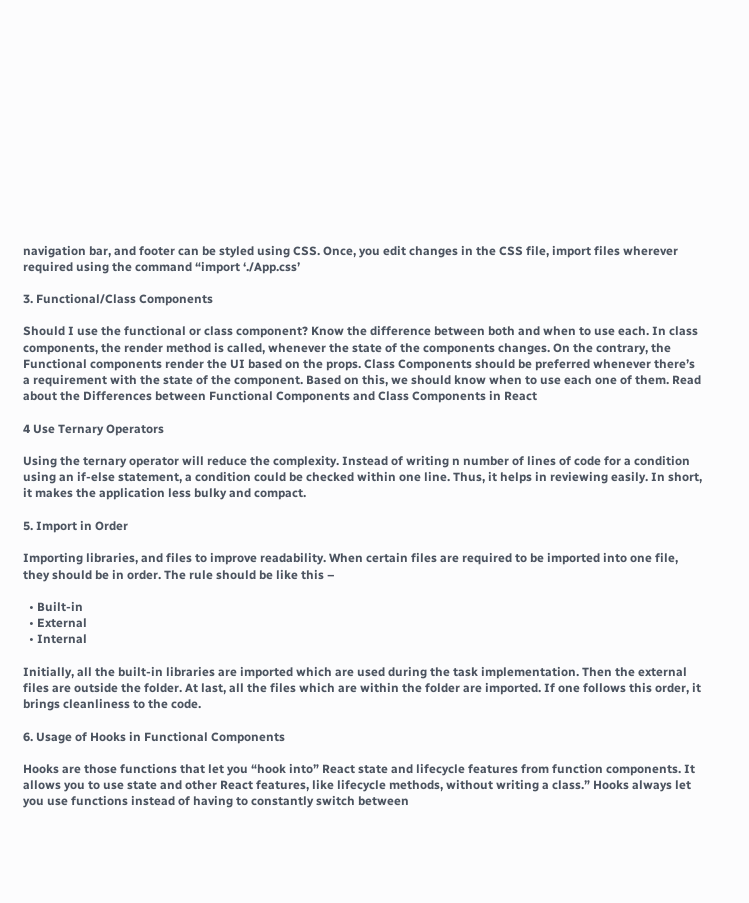navigation bar, and footer can be styled using CSS. Once, you edit changes in the CSS file, import files wherever required using the command “import ‘./App.css’

3. Functional/Class Components

Should I use the functional or class component? Know the difference between both and when to use each. In class components, the render method is called, whenever the state of the components changes. On the contrary, the Functional components render the UI based on the props. Class Components should be preferred whenever there’s a requirement with the state of the component. Based on this, we should know when to use each one of them. Read about the Differences between Functional Components and Class Components in React

4 Use Ternary Operators

Using the ternary operator will reduce the complexity. Instead of writing n number of lines of code for a condition using an if-else statement, a condition could be checked within one line. Thus, it helps in reviewing easily. In short, it makes the application less bulky and compact.

5. Import in Order

Importing libraries, and files to improve readability. When certain files are required to be imported into one file, they should be in order. The rule should be like this –

  • Built-in
  • External
  • Internal

Initially, all the built-in libraries are imported which are used during the task implementation. Then the external files are outside the folder. At last, all the files which are within the folder are imported. If one follows this order, it brings cleanliness to the code.

6. Usage of Hooks in Functional Components

Hooks are those functions that let you “hook into” React state and lifecycle features from function components. It allows you to use state and other React features, like lifecycle methods, without writing a class.” Hooks always let you use functions instead of having to constantly switch between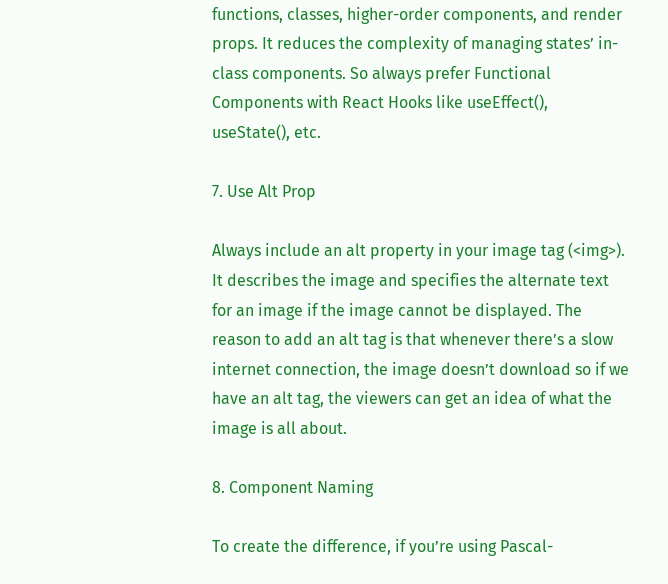functions, classes, higher-order components, and render props. It reduces the complexity of managing states’ in-class components. So always prefer Functional Components with React Hooks like useEffect(), useState(), etc.

7. Use Alt Prop

Always include an alt property in your image tag (<img>). It describes the image and specifies the alternate text for an image if the image cannot be displayed. The reason to add an alt tag is that whenever there’s a slow internet connection, the image doesn’t download so if we have an alt tag, the viewers can get an idea of what the image is all about.

8. Component Naming

To create the difference, if you’re using Pascal-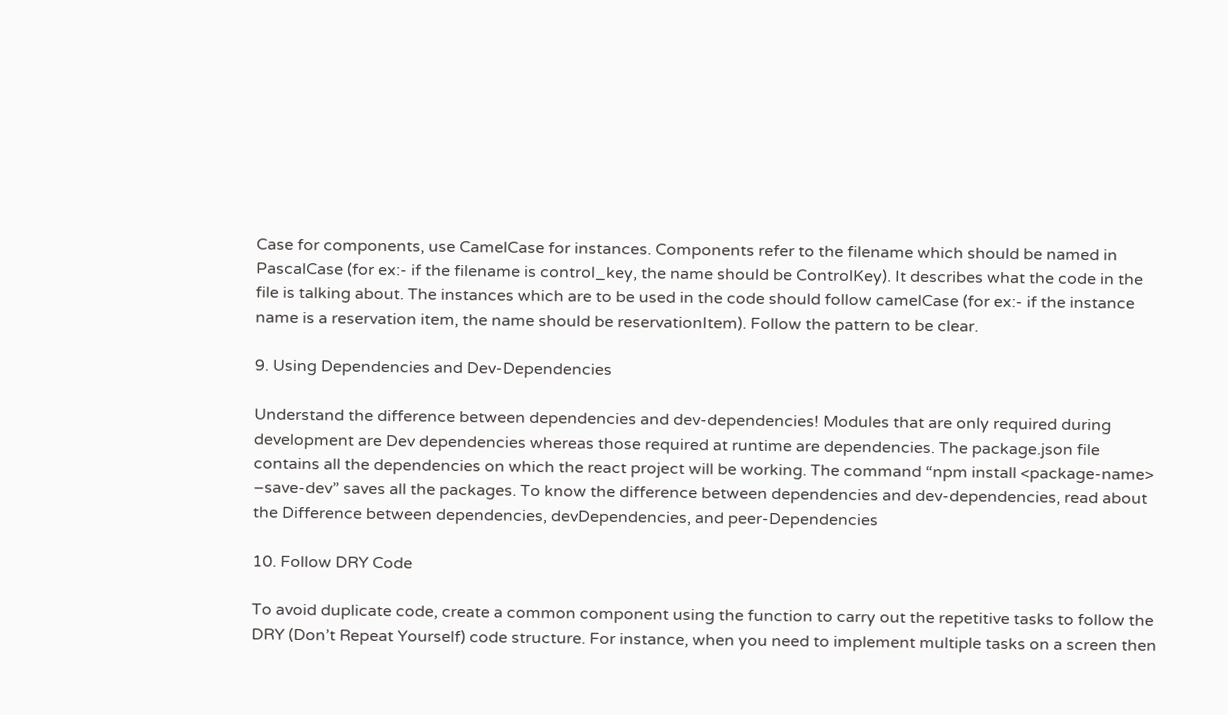Case for components, use CamelCase for instances. Components refer to the filename which should be named in PascalCase (for ex:- if the filename is control_key, the name should be ControlKey). It describes what the code in the file is talking about. The instances which are to be used in the code should follow camelCase (for ex:- if the instance name is a reservation item, the name should be reservationItem). Follow the pattern to be clear.

9. Using Dependencies and Dev-Dependencies

Understand the difference between dependencies and dev-dependencies! Modules that are only required during development are Dev dependencies whereas those required at runtime are dependencies. The package.json file contains all the dependencies on which the react project will be working. The command “npm install <package-name> –save-dev” saves all the packages. To know the difference between dependencies and dev-dependencies, read about the Difference between dependencies, devDependencies, and peer-Dependencies

10. Follow DRY Code

To avoid duplicate code, create a common component using the function to carry out the repetitive tasks to follow the DRY (Don’t Repeat Yourself) code structure. For instance, when you need to implement multiple tasks on a screen then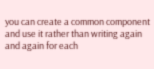you can create a common component and use it rather than writing again and again for each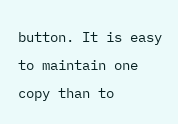button. It is easy to maintain one copy than to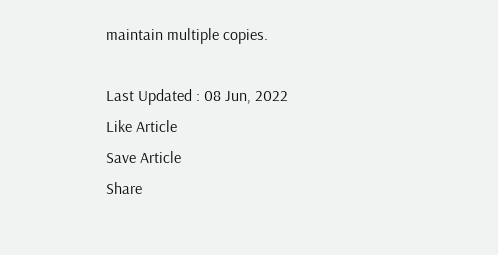maintain multiple copies.

Last Updated : 08 Jun, 2022
Like Article
Save Article
Share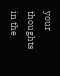your thoughts in the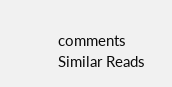comments
Similar Reads